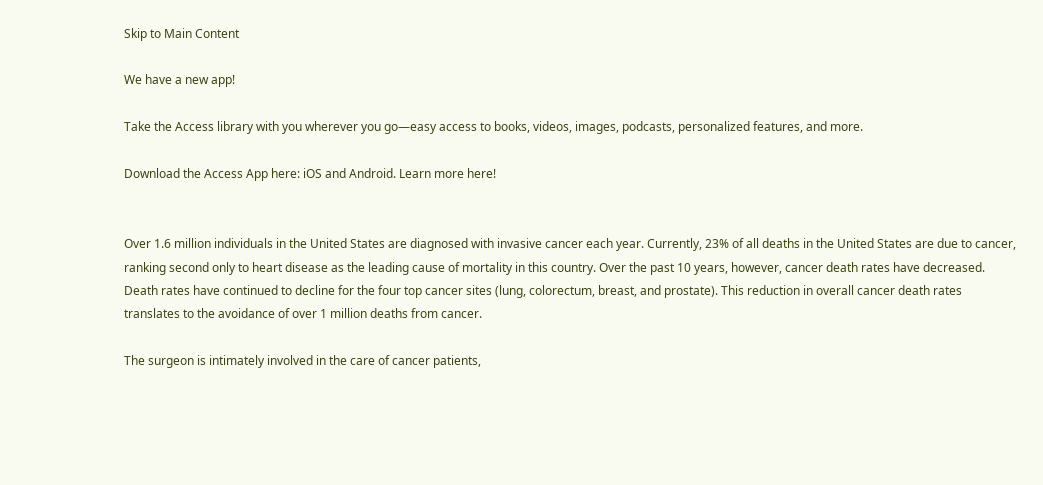Skip to Main Content

We have a new app!

Take the Access library with you wherever you go—easy access to books, videos, images, podcasts, personalized features, and more.

Download the Access App here: iOS and Android. Learn more here!


Over 1.6 million individuals in the United States are diagnosed with invasive cancer each year. Currently, 23% of all deaths in the United States are due to cancer, ranking second only to heart disease as the leading cause of mortality in this country. Over the past 10 years, however, cancer death rates have decreased. Death rates have continued to decline for the four top cancer sites (lung, colorectum, breast, and prostate). This reduction in overall cancer death rates translates to the avoidance of over 1 million deaths from cancer.

The surgeon is intimately involved in the care of cancer patients,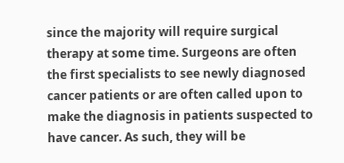since the majority will require surgical therapy at some time. Surgeons are often the first specialists to see newly diagnosed cancer patients or are often called upon to make the diagnosis in patients suspected to have cancer. As such, they will be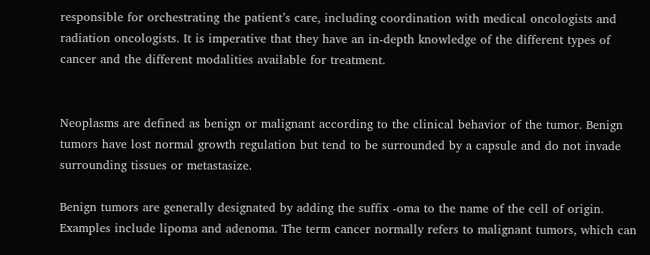responsible for orchestrating the patient’s care, including coordination with medical oncologists and radiation oncologists. It is imperative that they have an in-depth knowledge of the different types of cancer and the different modalities available for treatment.


Neoplasms are defined as benign or malignant according to the clinical behavior of the tumor. Benign tumors have lost normal growth regulation but tend to be surrounded by a capsule and do not invade surrounding tissues or metastasize.

Benign tumors are generally designated by adding the suffix -oma to the name of the cell of origin. Examples include lipoma and adenoma. The term cancer normally refers to malignant tumors, which can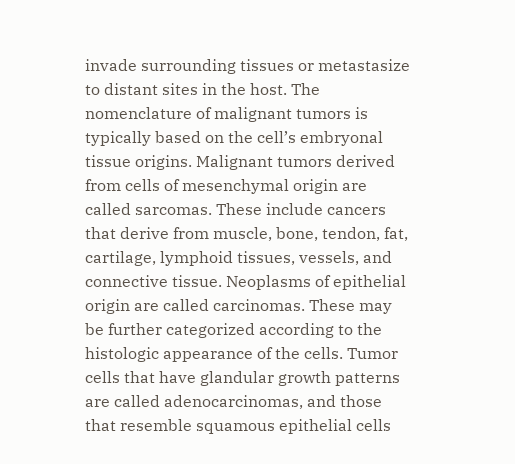invade surrounding tissues or metastasize to distant sites in the host. The nomenclature of malignant tumors is typically based on the cell’s embryonal tissue origins. Malignant tumors derived from cells of mesenchymal origin are called sarcomas. These include cancers that derive from muscle, bone, tendon, fat, cartilage, lymphoid tissues, vessels, and connective tissue. Neoplasms of epithelial origin are called carcinomas. These may be further categorized according to the histologic appearance of the cells. Tumor cells that have glandular growth patterns are called adenocarcinomas, and those that resemble squamous epithelial cells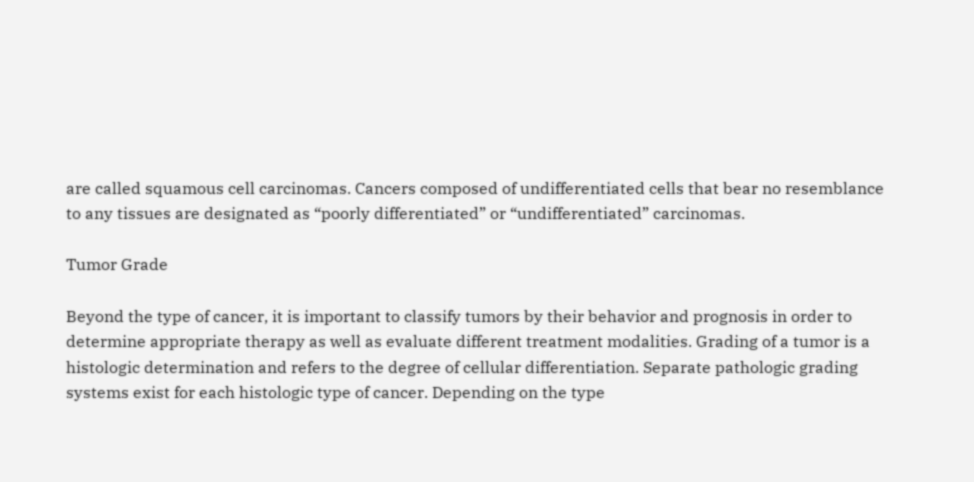are called squamous cell carcinomas. Cancers composed of undifferentiated cells that bear no resemblance to any tissues are designated as “poorly differentiated” or “undifferentiated” carcinomas.

Tumor Grade

Beyond the type of cancer, it is important to classify tumors by their behavior and prognosis in order to determine appropriate therapy as well as evaluate different treatment modalities. Grading of a tumor is a histologic determination and refers to the degree of cellular differentiation. Separate pathologic grading systems exist for each histologic type of cancer. Depending on the type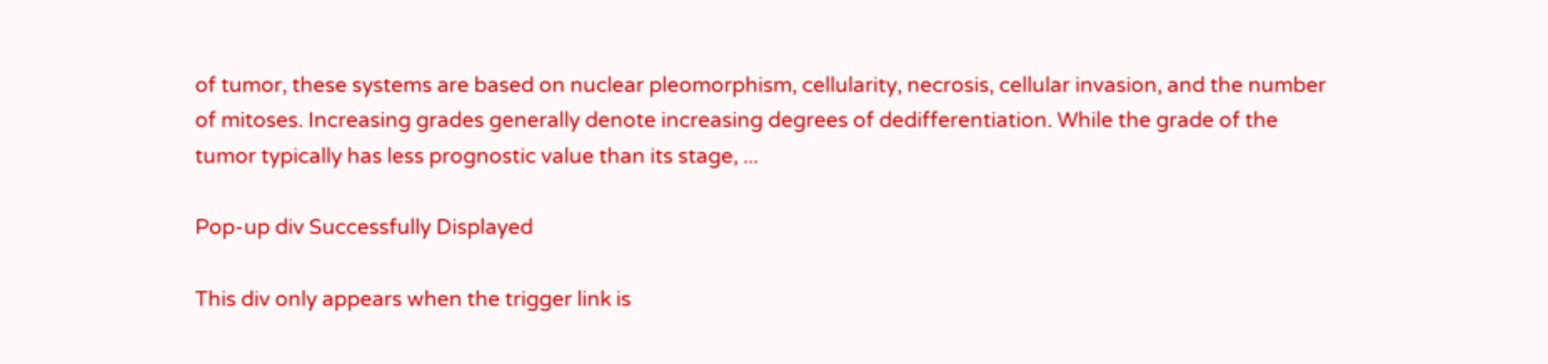of tumor, these systems are based on nuclear pleomorphism, cellularity, necrosis, cellular invasion, and the number of mitoses. Increasing grades generally denote increasing degrees of dedifferentiation. While the grade of the tumor typically has less prognostic value than its stage, ...

Pop-up div Successfully Displayed

This div only appears when the trigger link is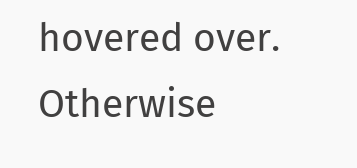hovered over. Otherwise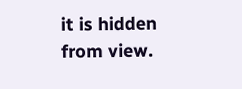it is hidden from view.